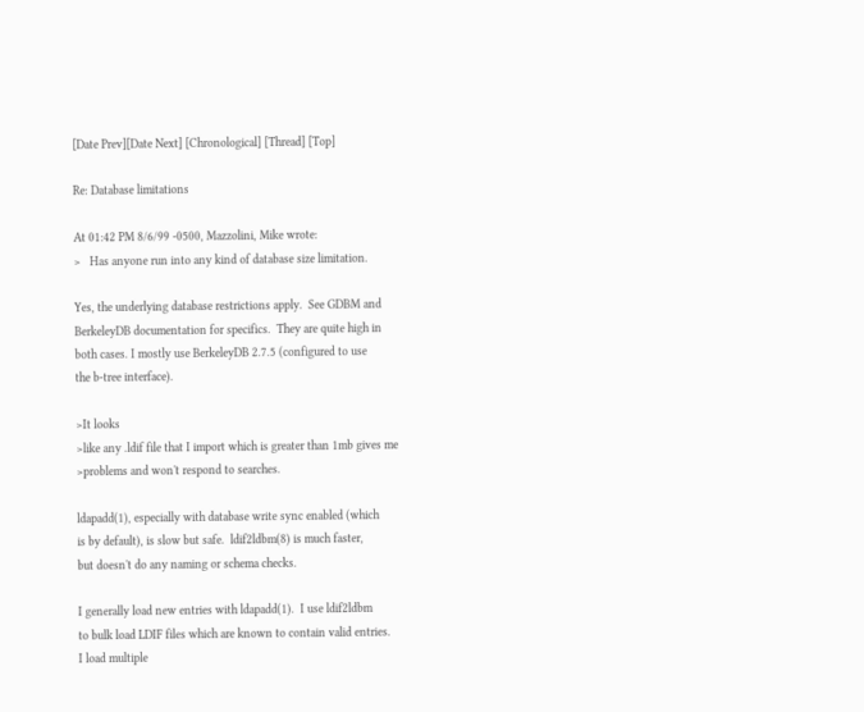[Date Prev][Date Next] [Chronological] [Thread] [Top]

Re: Database limitations

At 01:42 PM 8/6/99 -0500, Mazzolini, Mike wrote:
>   Has anyone run into any kind of database size limitation.

Yes, the underlying database restrictions apply.  See GDBM and
BerkeleyDB documentation for specifics.  They are quite high in
both cases. I mostly use BerkeleyDB 2.7.5 (configured to use
the b-tree interface).

>It looks
>like any .ldif file that I import which is greater than 1mb gives me
>problems and won't respond to searches.

ldapadd(1), especially with database write sync enabled (which
is by default), is slow but safe.  ldif2ldbm(8) is much faster,
but doesn't do any naming or schema checks.

I generally load new entries with ldapadd(1).  I use ldif2ldbm
to bulk load LDIF files which are known to contain valid entries.
I load multiple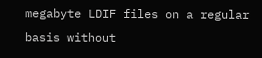megabyte LDIF files on a regular basis without